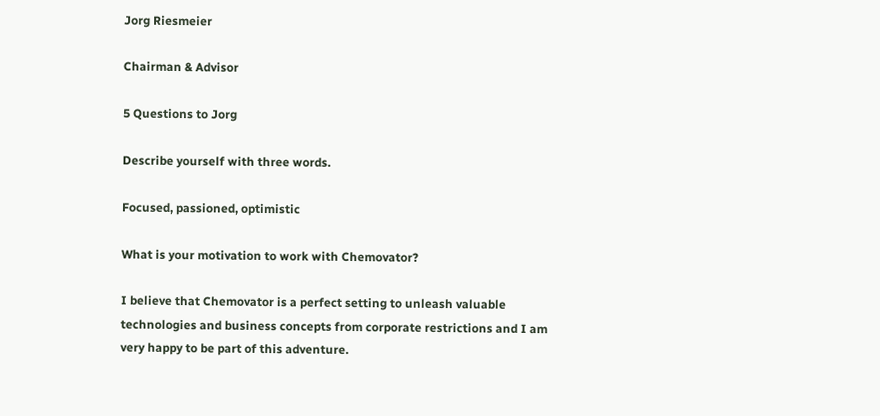Jorg Riesmeier

Chairman & Advisor

5 Questions to Jorg

Describe yourself with three words.

Focused, passioned, optimistic

What is your motivation to work with Chemovator?

I believe that Chemovator is a perfect setting to unleash valuable technologies and business concepts from corporate restrictions and I am very happy to be part of this adventure.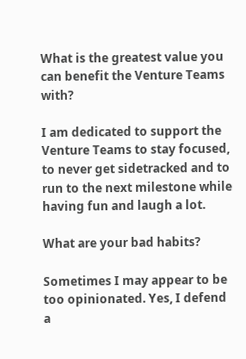What is the greatest value you can benefit the Venture Teams with?

I am dedicated to support the Venture Teams to stay focused, to never get sidetracked and to run to the next milestone while having fun and laugh a lot.

What are your bad habits?

Sometimes I may appear to be too opinionated. Yes, I defend a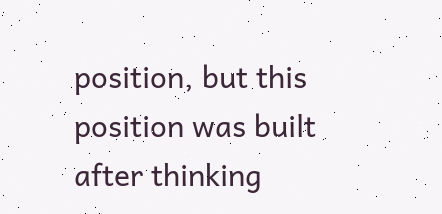position, but this position was built after thinking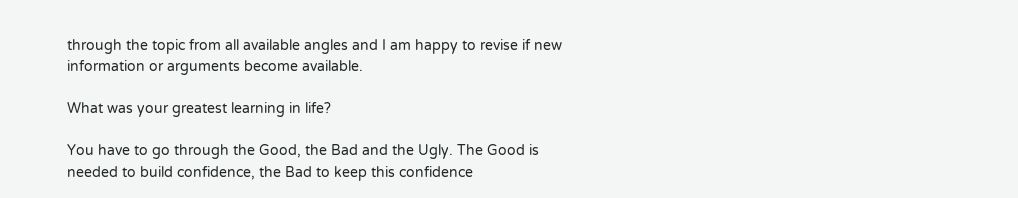through the topic from all available angles and I am happy to revise if new information or arguments become available.

What was your greatest learning in life?

You have to go through the Good, the Bad and the Ugly. The Good is needed to build confidence, the Bad to keep this confidence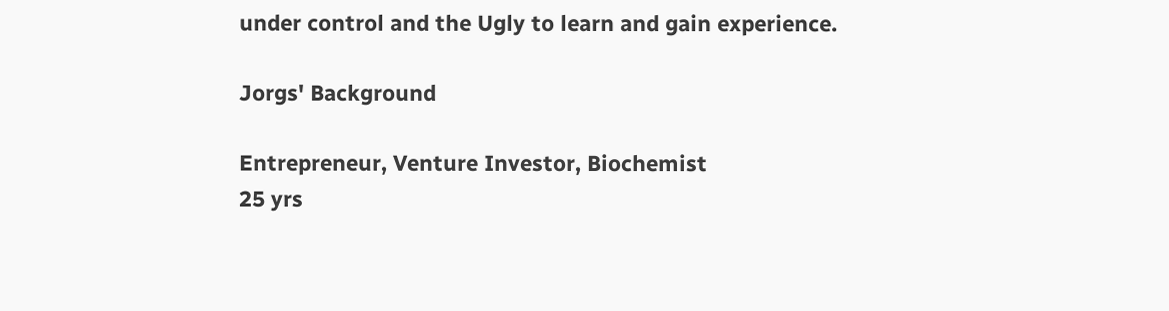under control and the Ugly to learn and gain experience.

Jorgs' Background

Entrepreneur, Venture Investor, Biochemist
25 yrs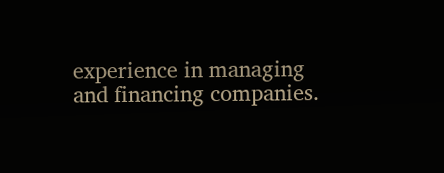experience in managing and financing companies.